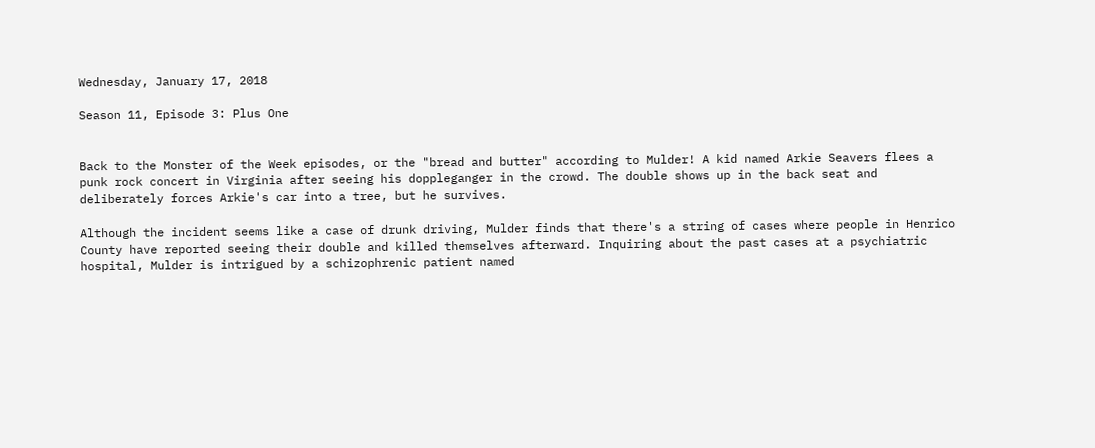Wednesday, January 17, 2018

Season 11, Episode 3: Plus One


Back to the Monster of the Week episodes, or the "bread and butter" according to Mulder! A kid named Arkie Seavers flees a punk rock concert in Virginia after seeing his doppleganger in the crowd. The double shows up in the back seat and deliberately forces Arkie's car into a tree, but he survives.

Although the incident seems like a case of drunk driving, Mulder finds that there's a string of cases where people in Henrico County have reported seeing their double and killed themselves afterward. Inquiring about the past cases at a psychiatric hospital, Mulder is intrigued by a schizophrenic patient named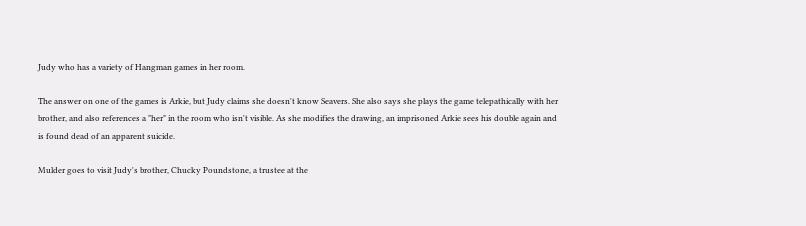Judy who has a variety of Hangman games in her room.

The answer on one of the games is Arkie, but Judy claims she doesn't know Seavers. She also says she plays the game telepathically with her brother, and also references a "her" in the room who isn't visible. As she modifies the drawing, an imprisoned Arkie sees his double again and is found dead of an apparent suicide.

Mulder goes to visit Judy's brother, Chucky Poundstone, a trustee at the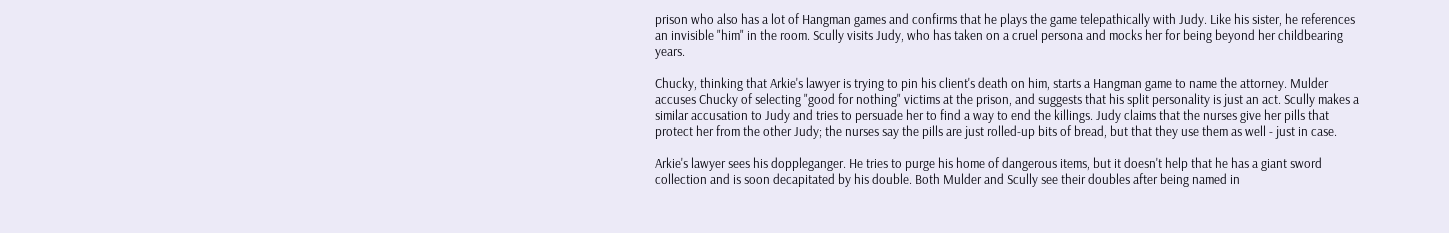prison who also has a lot of Hangman games and confirms that he plays the game telepathically with Judy. Like his sister, he references an invisible "him" in the room. Scully visits Judy, who has taken on a cruel persona and mocks her for being beyond her childbearing years.

Chucky, thinking that Arkie's lawyer is trying to pin his client's death on him, starts a Hangman game to name the attorney. Mulder accuses Chucky of selecting "good for nothing" victims at the prison, and suggests that his split personality is just an act. Scully makes a similar accusation to Judy and tries to persuade her to find a way to end the killings. Judy claims that the nurses give her pills that protect her from the other Judy; the nurses say the pills are just rolled-up bits of bread, but that they use them as well - just in case.

Arkie's lawyer sees his doppleganger. He tries to purge his home of dangerous items, but it doesn't help that he has a giant sword collection and is soon decapitated by his double. Both Mulder and Scully see their doubles after being named in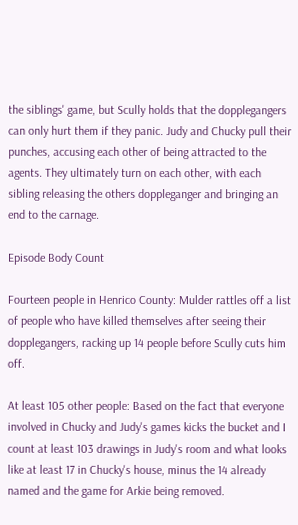the siblings' game, but Scully holds that the dopplegangers can only hurt them if they panic. Judy and Chucky pull their punches, accusing each other of being attracted to the agents. They ultimately turn on each other, with each sibling releasing the others doppleganger and bringing an end to the carnage.

Episode Body Count

Fourteen people in Henrico County: Mulder rattles off a list of people who have killed themselves after seeing their dopplegangers, racking up 14 people before Scully cuts him off.

At least 105 other people: Based on the fact that everyone involved in Chucky and Judy's games kicks the bucket and I count at least 103 drawings in Judy's room and what looks like at least 17 in Chucky's house, minus the 14 already named and the game for Arkie being removed.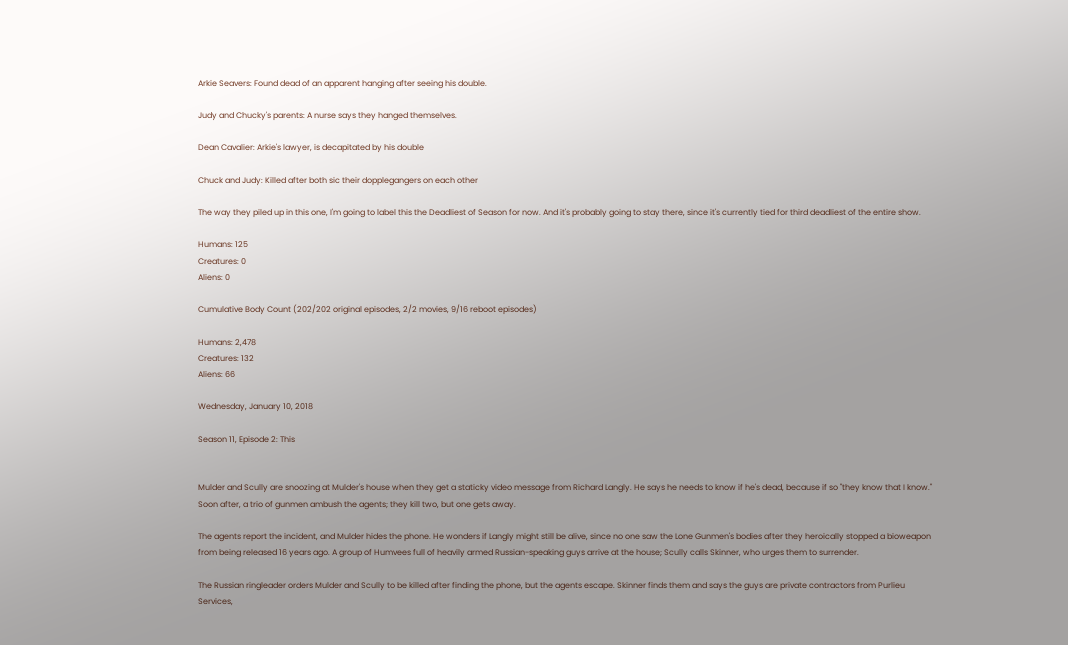Arkie Seavers: Found dead of an apparent hanging after seeing his double.

Judy and Chucky's parents: A nurse says they hanged themselves.

Dean Cavalier: Arkie's lawyer, is decapitated by his double

Chuck and Judy: Killed after both sic their dopplegangers on each other

The way they piled up in this one, I'm going to label this the Deadliest of Season for now. And it's probably going to stay there, since it's currently tied for third deadliest of the entire show.

Humans: 125
Creatures: 0
Aliens: 0

Cumulative Body Count (202/202 original episodes, 2/2 movies, 9/16 reboot episodes)

Humans: 2,478
Creatures: 132
Aliens: 66

Wednesday, January 10, 2018

Season 11, Episode 2: This


Mulder and Scully are snoozing at Mulder's house when they get a staticky video message from Richard Langly. He says he needs to know if he's dead, because if so "they know that I know." Soon after, a trio of gunmen ambush the agents; they kill two, but one gets away.

The agents report the incident, and Mulder hides the phone. He wonders if Langly might still be alive, since no one saw the Lone Gunmen's bodies after they heroically stopped a bioweapon from being released 16 years ago. A group of Humvees full of heavily armed Russian-speaking guys arrive at the house; Scully calls Skinner, who urges them to surrender.

The Russian ringleader orders Mulder and Scully to be killed after finding the phone, but the agents escape. Skinner finds them and says the guys are private contractors from Purlieu Services,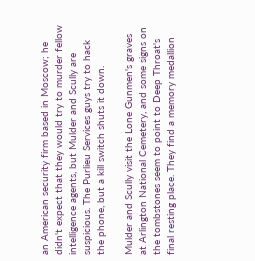an American security firm based in Moscow; he didn't expect that they would try to murder fellow intelligence agents, but Mulder and Scully are suspicious. The Purlieu Services guys try to hack the phone, but a kill switch shuts it down.

Mulder and Scully visit the Lone Gunmen's graves at Arlington National Cemetery, and some signs on the tombstones seem to point to Deep Throat's final resting place. They find a memory medallion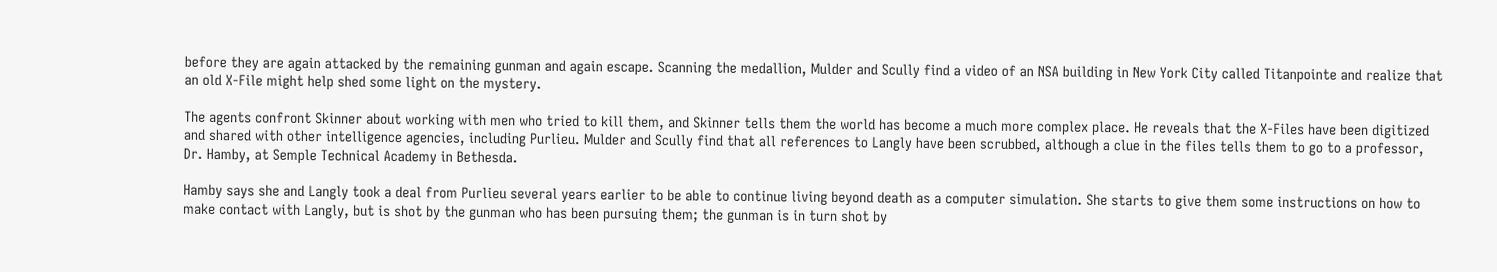before they are again attacked by the remaining gunman and again escape. Scanning the medallion, Mulder and Scully find a video of an NSA building in New York City called Titanpointe and realize that an old X-File might help shed some light on the mystery.

The agents confront Skinner about working with men who tried to kill them, and Skinner tells them the world has become a much more complex place. He reveals that the X-Files have been digitized and shared with other intelligence agencies, including Purlieu. Mulder and Scully find that all references to Langly have been scrubbed, although a clue in the files tells them to go to a professor, Dr. Hamby, at Semple Technical Academy in Bethesda.

Hamby says she and Langly took a deal from Purlieu several years earlier to be able to continue living beyond death as a computer simulation. She starts to give them some instructions on how to make contact with Langly, but is shot by the gunman who has been pursuing them; the gunman is in turn shot by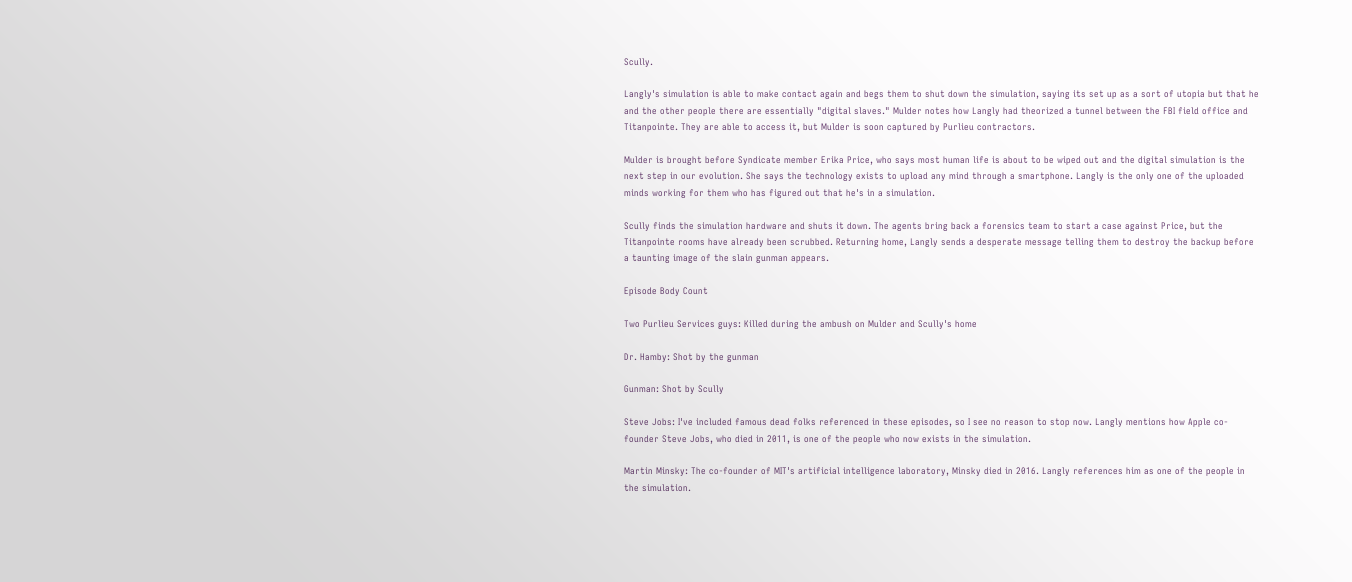Scully.

Langly's simulation is able to make contact again and begs them to shut down the simulation, saying its set up as a sort of utopia but that he and the other people there are essentially "digital slaves." Mulder notes how Langly had theorized a tunnel between the FBI field office and Titanpointe. They are able to access it, but Mulder is soon captured by Purlieu contractors.

Mulder is brought before Syndicate member Erika Price, who says most human life is about to be wiped out and the digital simulation is the next step in our evolution. She says the technology exists to upload any mind through a smartphone. Langly is the only one of the uploaded minds working for them who has figured out that he's in a simulation.

Scully finds the simulation hardware and shuts it down. The agents bring back a forensics team to start a case against Price, but the Titanpointe rooms have already been scrubbed. Returning home, Langly sends a desperate message telling them to destroy the backup before a taunting image of the slain gunman appears.

Episode Body Count

Two Purlieu Services guys: Killed during the ambush on Mulder and Scully's home

Dr. Hamby: Shot by the gunman

Gunman: Shot by Scully

Steve Jobs: I've included famous dead folks referenced in these episodes, so I see no reason to stop now. Langly mentions how Apple co-founder Steve Jobs, who died in 2011, is one of the people who now exists in the simulation.

Martin Minsky: The co-founder of MIT's artificial intelligence laboratory, Minsky died in 2016. Langly references him as one of the people in the simulation.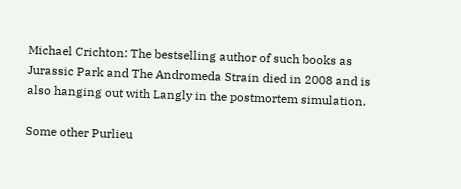Michael Crichton: The bestselling author of such books as Jurassic Park and The Andromeda Strain died in 2008 and is also hanging out with Langly in the postmortem simulation.

Some other Purlieu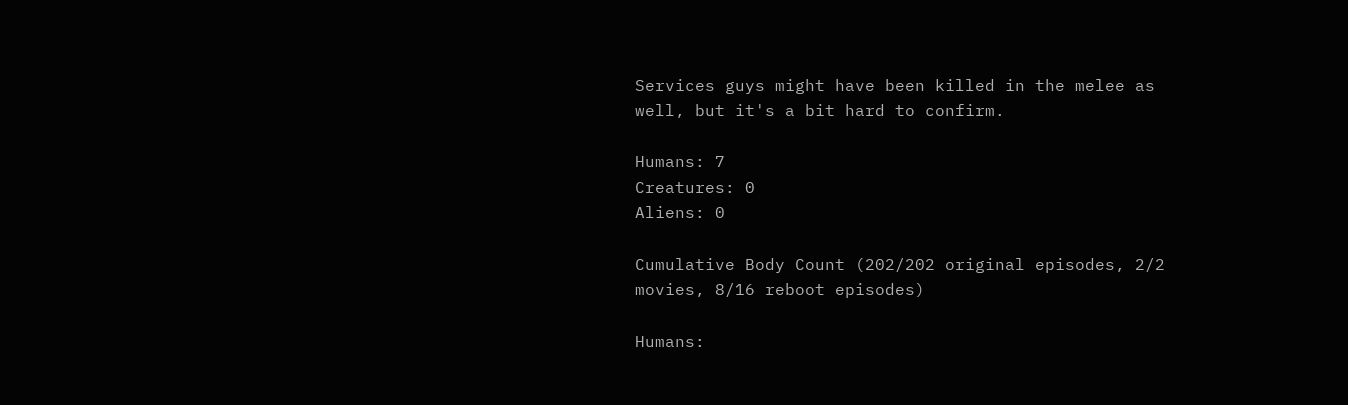Services guys might have been killed in the melee as well, but it's a bit hard to confirm.

Humans: 7
Creatures: 0
Aliens: 0

Cumulative Body Count (202/202 original episodes, 2/2 movies, 8/16 reboot episodes)

Humans: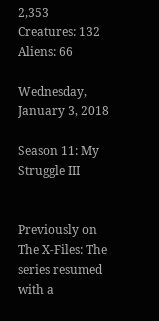2,353
Creatures: 132
Aliens: 66

Wednesday, January 3, 2018

Season 11: My Struggle III


Previously on The X-Files: The series resumed with a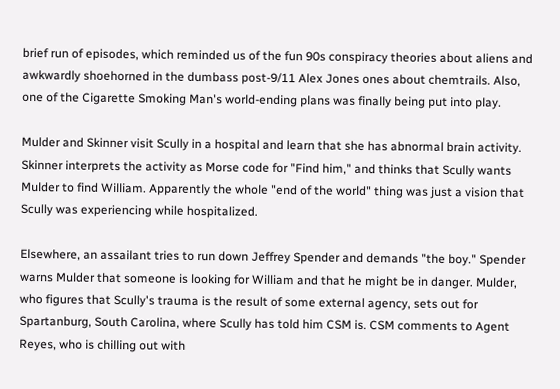brief run of episodes, which reminded us of the fun 90s conspiracy theories about aliens and awkwardly shoehorned in the dumbass post-9/11 Alex Jones ones about chemtrails. Also, one of the Cigarette Smoking Man's world-ending plans was finally being put into play.

Mulder and Skinner visit Scully in a hospital and learn that she has abnormal brain activity. Skinner interprets the activity as Morse code for "Find him," and thinks that Scully wants Mulder to find William. Apparently the whole "end of the world" thing was just a vision that Scully was experiencing while hospitalized.

Elsewhere, an assailant tries to run down Jeffrey Spender and demands "the boy." Spender warns Mulder that someone is looking for William and that he might be in danger. Mulder, who figures that Scully's trauma is the result of some external agency, sets out for Spartanburg, South Carolina, where Scully has told him CSM is. CSM comments to Agent Reyes, who is chilling out with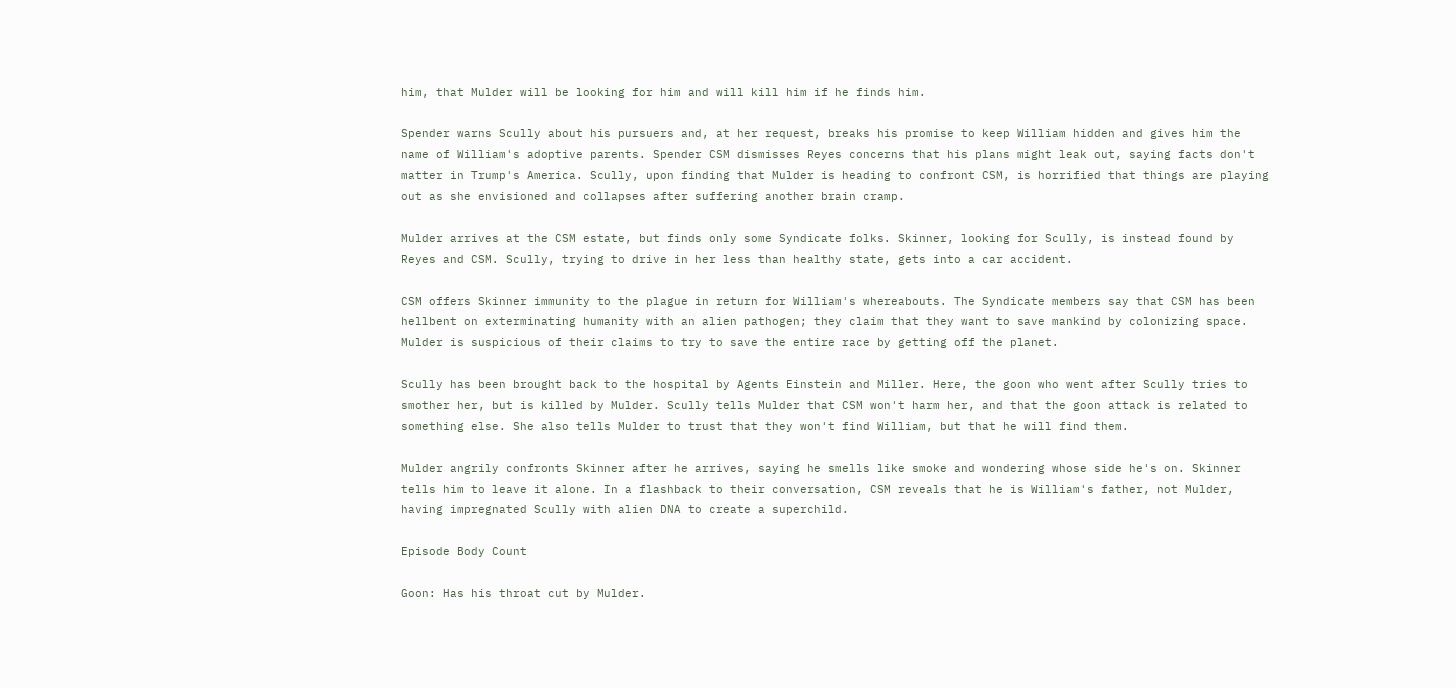him, that Mulder will be looking for him and will kill him if he finds him.

Spender warns Scully about his pursuers and, at her request, breaks his promise to keep William hidden and gives him the name of William's adoptive parents. Spender CSM dismisses Reyes concerns that his plans might leak out, saying facts don't matter in Trump's America. Scully, upon finding that Mulder is heading to confront CSM, is horrified that things are playing out as she envisioned and collapses after suffering another brain cramp.

Mulder arrives at the CSM estate, but finds only some Syndicate folks. Skinner, looking for Scully, is instead found by Reyes and CSM. Scully, trying to drive in her less than healthy state, gets into a car accident.

CSM offers Skinner immunity to the plague in return for William's whereabouts. The Syndicate members say that CSM has been hellbent on exterminating humanity with an alien pathogen; they claim that they want to save mankind by colonizing space. Mulder is suspicious of their claims to try to save the entire race by getting off the planet.

Scully has been brought back to the hospital by Agents Einstein and Miller. Here, the goon who went after Scully tries to smother her, but is killed by Mulder. Scully tells Mulder that CSM won't harm her, and that the goon attack is related to something else. She also tells Mulder to trust that they won't find William, but that he will find them.

Mulder angrily confronts Skinner after he arrives, saying he smells like smoke and wondering whose side he's on. Skinner tells him to leave it alone. In a flashback to their conversation, CSM reveals that he is William's father, not Mulder, having impregnated Scully with alien DNA to create a superchild.

Episode Body Count

Goon: Has his throat cut by Mulder.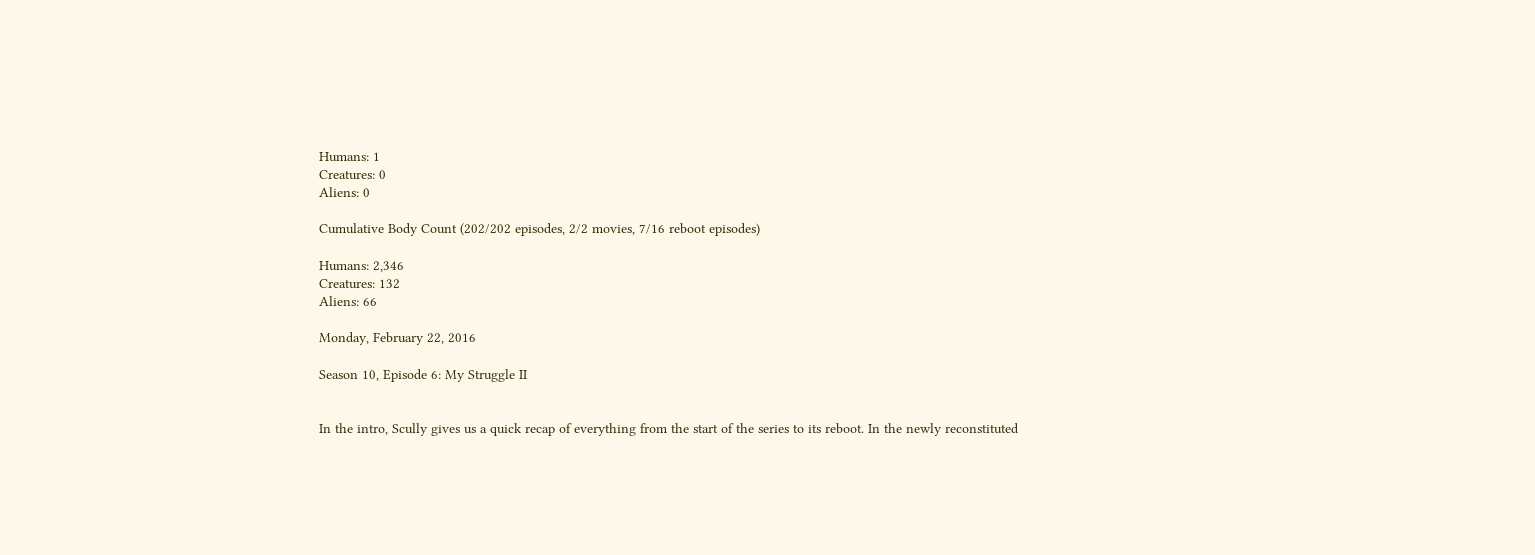Humans: 1
Creatures: 0
Aliens: 0

Cumulative Body Count (202/202 episodes, 2/2 movies, 7/16 reboot episodes)

Humans: 2,346
Creatures: 132
Aliens: 66

Monday, February 22, 2016

Season 10, Episode 6: My Struggle II


In the intro, Scully gives us a quick recap of everything from the start of the series to its reboot. In the newly reconstituted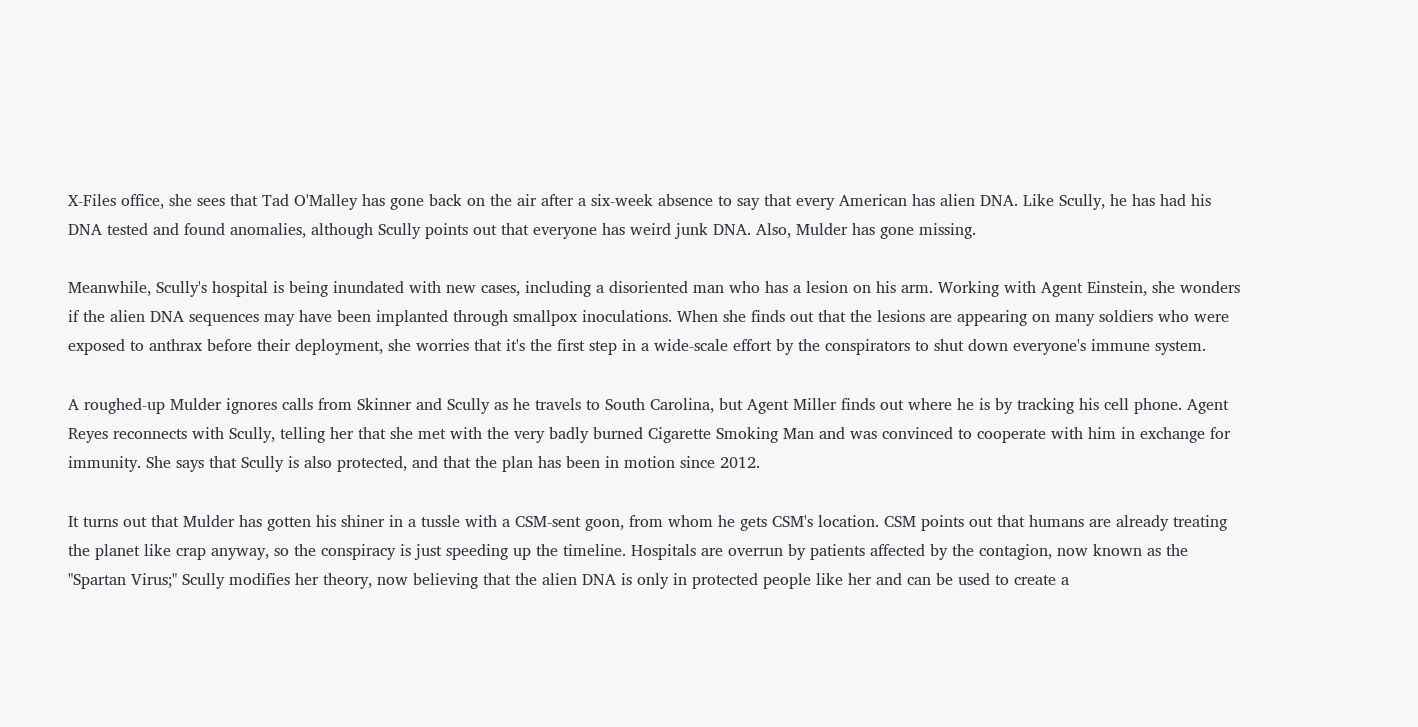X-Files office, she sees that Tad O'Malley has gone back on the air after a six-week absence to say that every American has alien DNA. Like Scully, he has had his DNA tested and found anomalies, although Scully points out that everyone has weird junk DNA. Also, Mulder has gone missing.

Meanwhile, Scully's hospital is being inundated with new cases, including a disoriented man who has a lesion on his arm. Working with Agent Einstein, she wonders if the alien DNA sequences may have been implanted through smallpox inoculations. When she finds out that the lesions are appearing on many soldiers who were exposed to anthrax before their deployment, she worries that it's the first step in a wide-scale effort by the conspirators to shut down everyone's immune system.

A roughed-up Mulder ignores calls from Skinner and Scully as he travels to South Carolina, but Agent Miller finds out where he is by tracking his cell phone. Agent Reyes reconnects with Scully, telling her that she met with the very badly burned Cigarette Smoking Man and was convinced to cooperate with him in exchange for immunity. She says that Scully is also protected, and that the plan has been in motion since 2012.

It turns out that Mulder has gotten his shiner in a tussle with a CSM-sent goon, from whom he gets CSM's location. CSM points out that humans are already treating the planet like crap anyway, so the conspiracy is just speeding up the timeline. Hospitals are overrun by patients affected by the contagion, now known as the "Spartan Virus;" Scully modifies her theory, now believing that the alien DNA is only in protected people like her and can be used to create a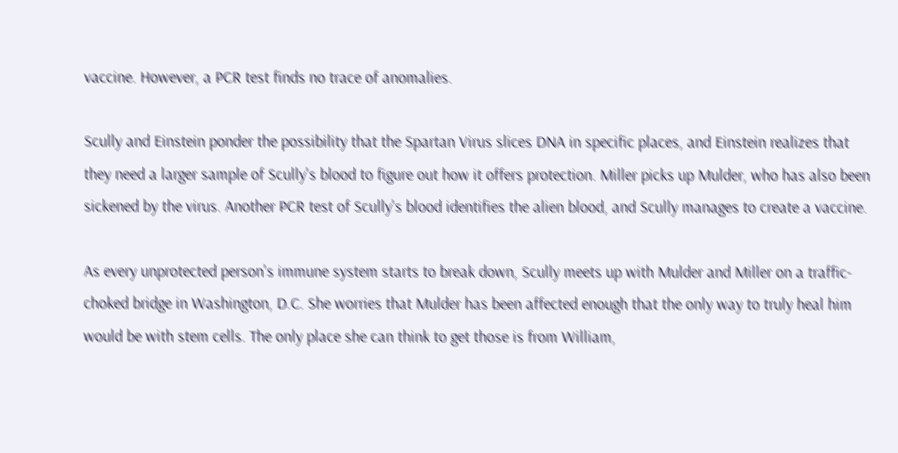vaccine. However, a PCR test finds no trace of anomalies.

Scully and Einstein ponder the possibility that the Spartan Virus slices DNA in specific places, and Einstein realizes that they need a larger sample of Scully's blood to figure out how it offers protection. Miller picks up Mulder, who has also been sickened by the virus. Another PCR test of Scully's blood identifies the alien blood, and Scully manages to create a vaccine.

As every unprotected person's immune system starts to break down, Scully meets up with Mulder and Miller on a traffic-choked bridge in Washington, D.C. She worries that Mulder has been affected enough that the only way to truly heal him would be with stem cells. The only place she can think to get those is from William,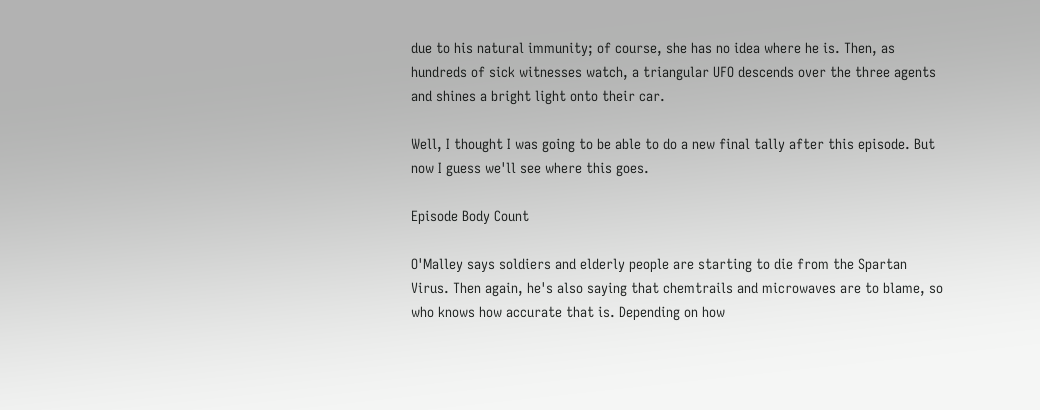due to his natural immunity; of course, she has no idea where he is. Then, as hundreds of sick witnesses watch, a triangular UFO descends over the three agents and shines a bright light onto their car.

Well, I thought I was going to be able to do a new final tally after this episode. But now I guess we'll see where this goes.

Episode Body Count

O'Malley says soldiers and elderly people are starting to die from the Spartan Virus. Then again, he's also saying that chemtrails and microwaves are to blame, so who knows how accurate that is. Depending on how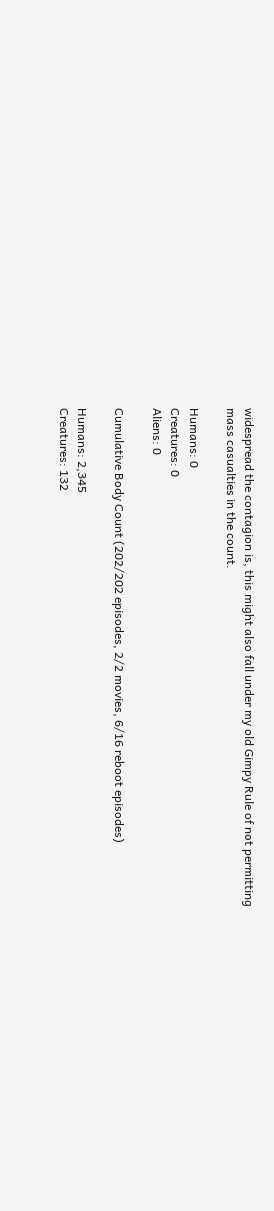widespread the contagion is, this might also fall under my old Gimpy Rule of not permitting mass casualties in the count.

Humans: 0
Creatures: 0
Aliens: 0

Cumulative Body Count (202/202 episodes, 2/2 movies, 6/16 reboot episodes)

Humans: 2,345
Creatures: 132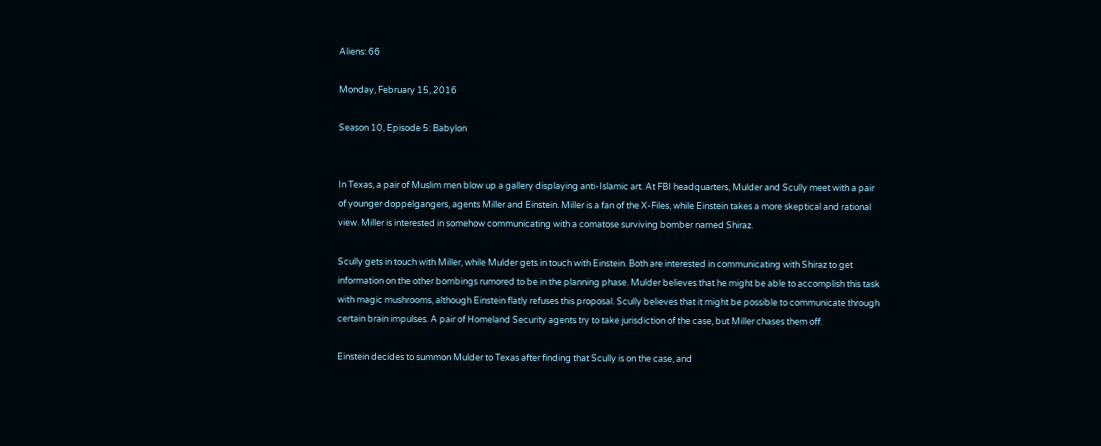Aliens: 66

Monday, February 15, 2016

Season 10, Episode 5: Babylon


In Texas, a pair of Muslim men blow up a gallery displaying anti-Islamic art. At FBI headquarters, Mulder and Scully meet with a pair of younger doppelgangers, agents Miller and Einstein. Miller is a fan of the X-Files, while Einstein takes a more skeptical and rational view. Miller is interested in somehow communicating with a comatose surviving bomber named Shiraz.

Scully gets in touch with Miller, while Mulder gets in touch with Einstein. Both are interested in communicating with Shiraz to get information on the other bombings rumored to be in the planning phase. Mulder believes that he might be able to accomplish this task with magic mushrooms, although Einstein flatly refuses this proposal. Scully believes that it might be possible to communicate through certain brain impulses. A pair of Homeland Security agents try to take jurisdiction of the case, but Miller chases them off.

Einstein decides to summon Mulder to Texas after finding that Scully is on the case, and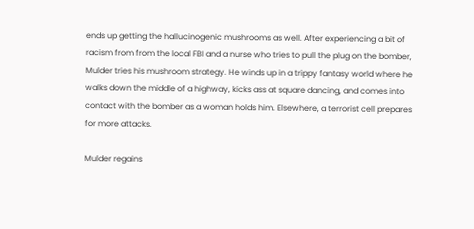ends up getting the hallucinogenic mushrooms as well. After experiencing a bit of racism from from the local FBI and a nurse who tries to pull the plug on the bomber, Mulder tries his mushroom strategy. He winds up in a trippy fantasy world where he walks down the middle of a highway, kicks ass at square dancing, and comes into contact with the bomber as a woman holds him. Elsewhere, a terrorist cell prepares for more attacks.

Mulder regains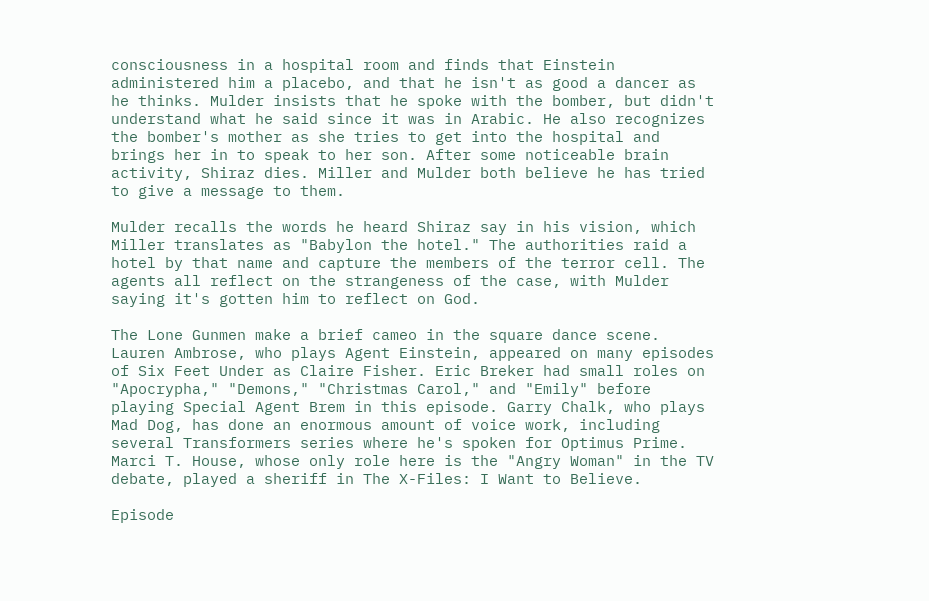consciousness in a hospital room and finds that Einstein administered him a placebo, and that he isn't as good a dancer as he thinks. Mulder insists that he spoke with the bomber, but didn't understand what he said since it was in Arabic. He also recognizes the bomber's mother as she tries to get into the hospital and brings her in to speak to her son. After some noticeable brain activity, Shiraz dies. Miller and Mulder both believe he has tried to give a message to them.

Mulder recalls the words he heard Shiraz say in his vision, which Miller translates as "Babylon the hotel." The authorities raid a hotel by that name and capture the members of the terror cell. The agents all reflect on the strangeness of the case, with Mulder saying it's gotten him to reflect on God.

The Lone Gunmen make a brief cameo in the square dance scene. Lauren Ambrose, who plays Agent Einstein, appeared on many episodes of Six Feet Under as Claire Fisher. Eric Breker had small roles on "Apocrypha," "Demons," "Christmas Carol," and "Emily" before playing Special Agent Brem in this episode. Garry Chalk, who plays Mad Dog, has done an enormous amount of voice work, including several Transformers series where he's spoken for Optimus Prime. Marci T. House, whose only role here is the "Angry Woman" in the TV debate, played a sheriff in The X-Files: I Want to Believe.

Episode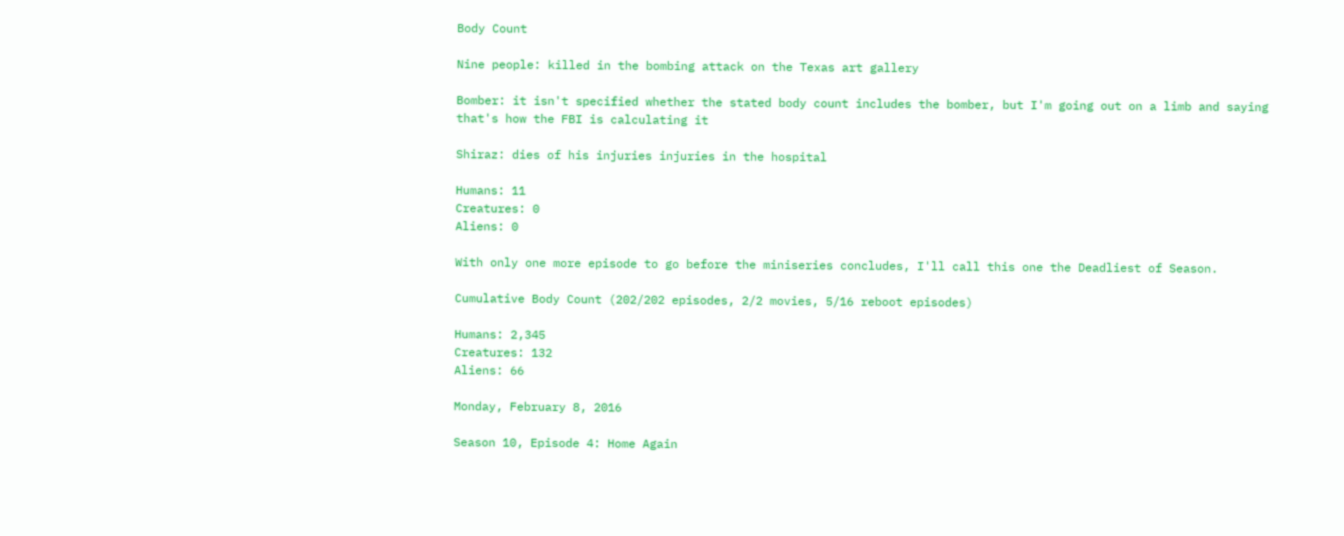Body Count

Nine people: killed in the bombing attack on the Texas art gallery

Bomber: it isn't specified whether the stated body count includes the bomber, but I'm going out on a limb and saying that's how the FBI is calculating it

Shiraz: dies of his injuries injuries in the hospital

Humans: 11
Creatures: 0
Aliens: 0

With only one more episode to go before the miniseries concludes, I'll call this one the Deadliest of Season.

Cumulative Body Count (202/202 episodes, 2/2 movies, 5/16 reboot episodes)

Humans: 2,345
Creatures: 132
Aliens: 66

Monday, February 8, 2016

Season 10, Episode 4: Home Again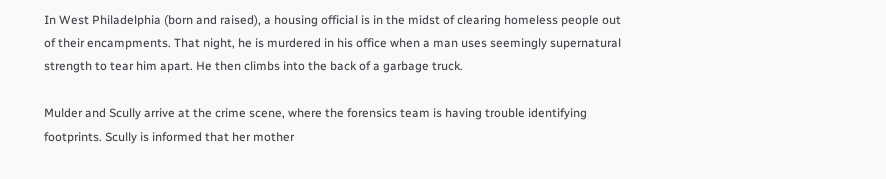In West Philadelphia (born and raised), a housing official is in the midst of clearing homeless people out of their encampments. That night, he is murdered in his office when a man uses seemingly supernatural strength to tear him apart. He then climbs into the back of a garbage truck.

Mulder and Scully arrive at the crime scene, where the forensics team is having trouble identifying footprints. Scully is informed that her mother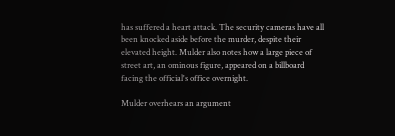has suffered a heart attack. The security cameras have all been knocked aside before the murder, despite their elevated height. Mulder also notes how a large piece of street art, an ominous figure, appeared on a billboard facing the official's office overnight.

Mulder overhears an argument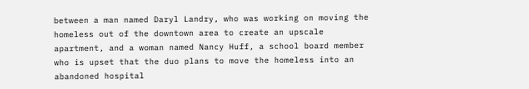between a man named Daryl Landry, who was working on moving the homeless out of the downtown area to create an upscale apartment, and a woman named Nancy Huff, a school board member who is upset that the duo plans to move the homeless into an abandoned hospital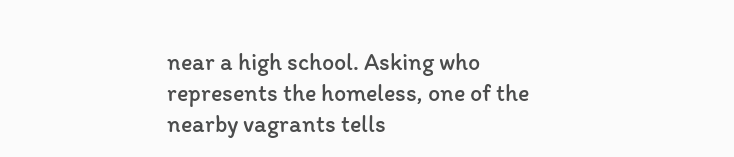near a high school. Asking who represents the homeless, one of the nearby vagrants tells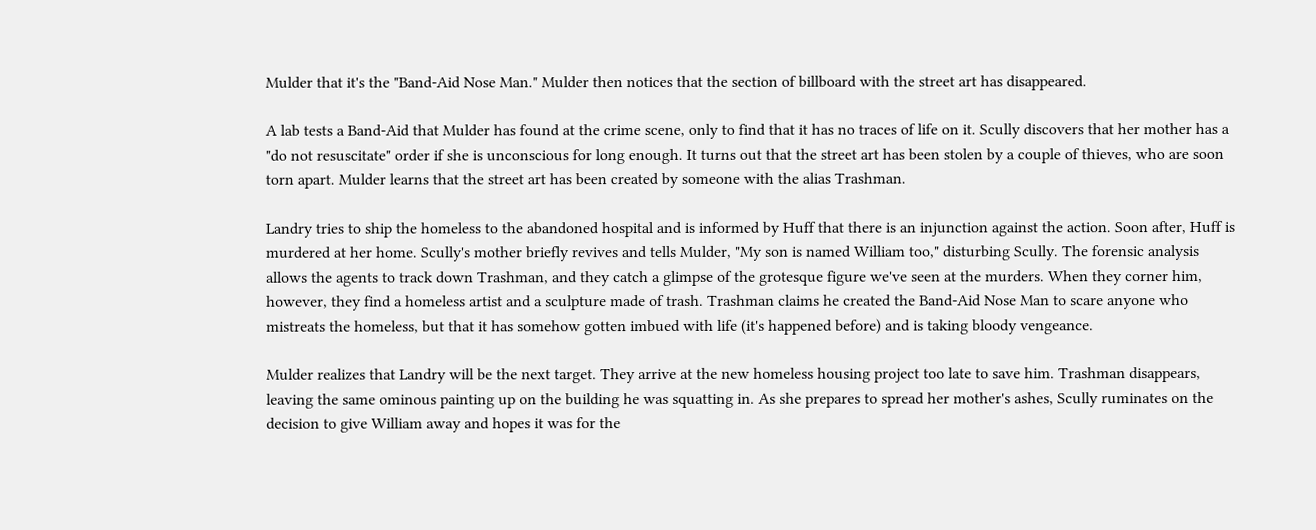Mulder that it's the "Band-Aid Nose Man." Mulder then notices that the section of billboard with the street art has disappeared.

A lab tests a Band-Aid that Mulder has found at the crime scene, only to find that it has no traces of life on it. Scully discovers that her mother has a "do not resuscitate" order if she is unconscious for long enough. It turns out that the street art has been stolen by a couple of thieves, who are soon torn apart. Mulder learns that the street art has been created by someone with the alias Trashman.

Landry tries to ship the homeless to the abandoned hospital and is informed by Huff that there is an injunction against the action. Soon after, Huff is murdered at her home. Scully's mother briefly revives and tells Mulder, "My son is named William too," disturbing Scully. The forensic analysis allows the agents to track down Trashman, and they catch a glimpse of the grotesque figure we've seen at the murders. When they corner him, however, they find a homeless artist and a sculpture made of trash. Trashman claims he created the Band-Aid Nose Man to scare anyone who mistreats the homeless, but that it has somehow gotten imbued with life (it's happened before) and is taking bloody vengeance.

Mulder realizes that Landry will be the next target. They arrive at the new homeless housing project too late to save him. Trashman disappears, leaving the same ominous painting up on the building he was squatting in. As she prepares to spread her mother's ashes, Scully ruminates on the decision to give William away and hopes it was for the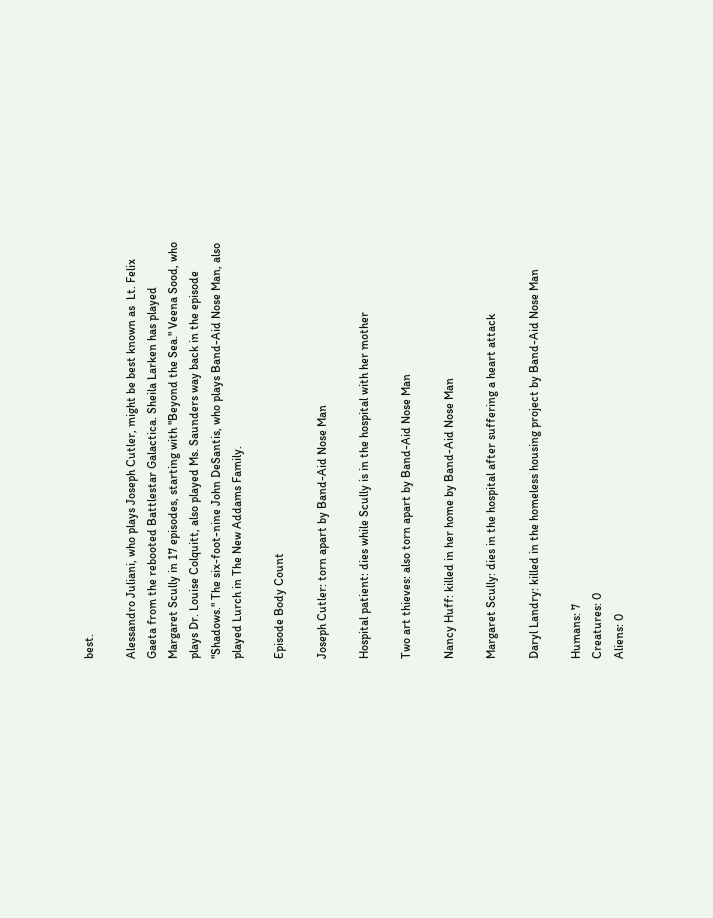best.

Alessandro Juliani, who plays Joseph Cutler, might be best known as  Lt. Felix Gaeta from the rebooted Battlestar Galactica. Sheila Larken has played Margaret Scully in 17 episodes, starting with "Beyond the Sea." Veena Sood, who plays Dr. Louise Colquitt, also played Ms. Saunders way back in the episode "Shadows." The six-foot-nine John DeSantis, who plays Band-Aid Nose Man, also played Lurch in The New Addams Family.

Episode Body Count

Joseph Cutler: torn apart by Band-Aid Nose Man

Hospital patient: dies while Scully is in the hospital with her mother

Two art thieves: also torn apart by Band-Aid Nose Man

Nancy Huff: killed in her home by Band-Aid Nose Man

Margaret Scully: dies in the hospital after suffering a heart attack

Daryl Landry: killed in the homeless housing project by Band-Aid Nose Man

Humans: 7
Creatures: 0
Aliens: 0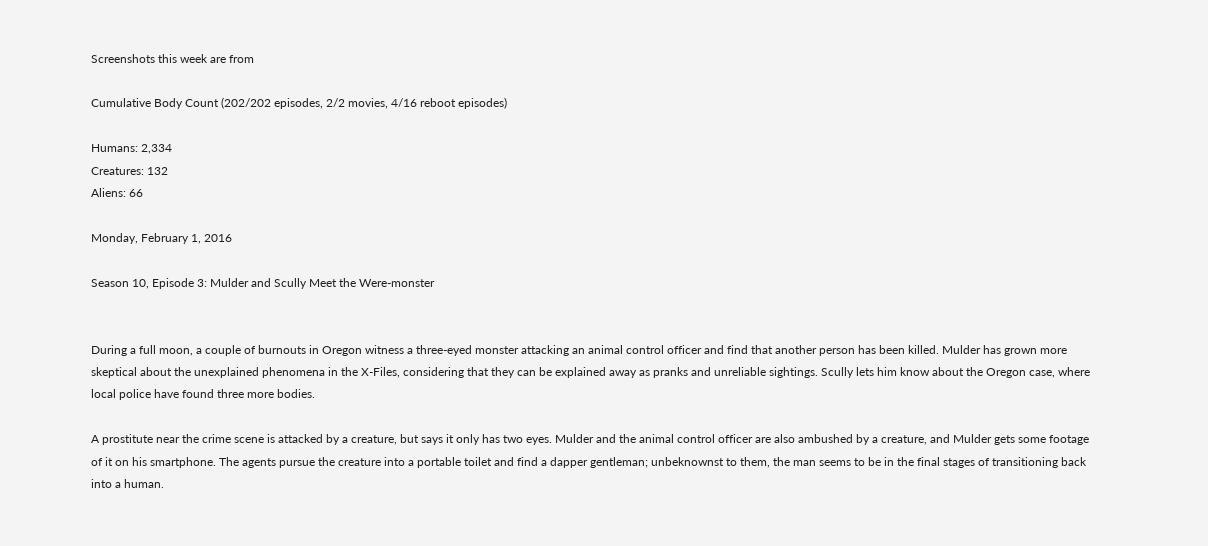Screenshots this week are from

Cumulative Body Count (202/202 episodes, 2/2 movies, 4/16 reboot episodes)

Humans: 2,334
Creatures: 132
Aliens: 66

Monday, February 1, 2016

Season 10, Episode 3: Mulder and Scully Meet the Were-monster


During a full moon, a couple of burnouts in Oregon witness a three-eyed monster attacking an animal control officer and find that another person has been killed. Mulder has grown more skeptical about the unexplained phenomena in the X-Files, considering that they can be explained away as pranks and unreliable sightings. Scully lets him know about the Oregon case, where local police have found three more bodies.

A prostitute near the crime scene is attacked by a creature, but says it only has two eyes. Mulder and the animal control officer are also ambushed by a creature, and Mulder gets some footage of it on his smartphone. The agents pursue the creature into a portable toilet and find a dapper gentleman; unbeknownst to them, the man seems to be in the final stages of transitioning back into a human.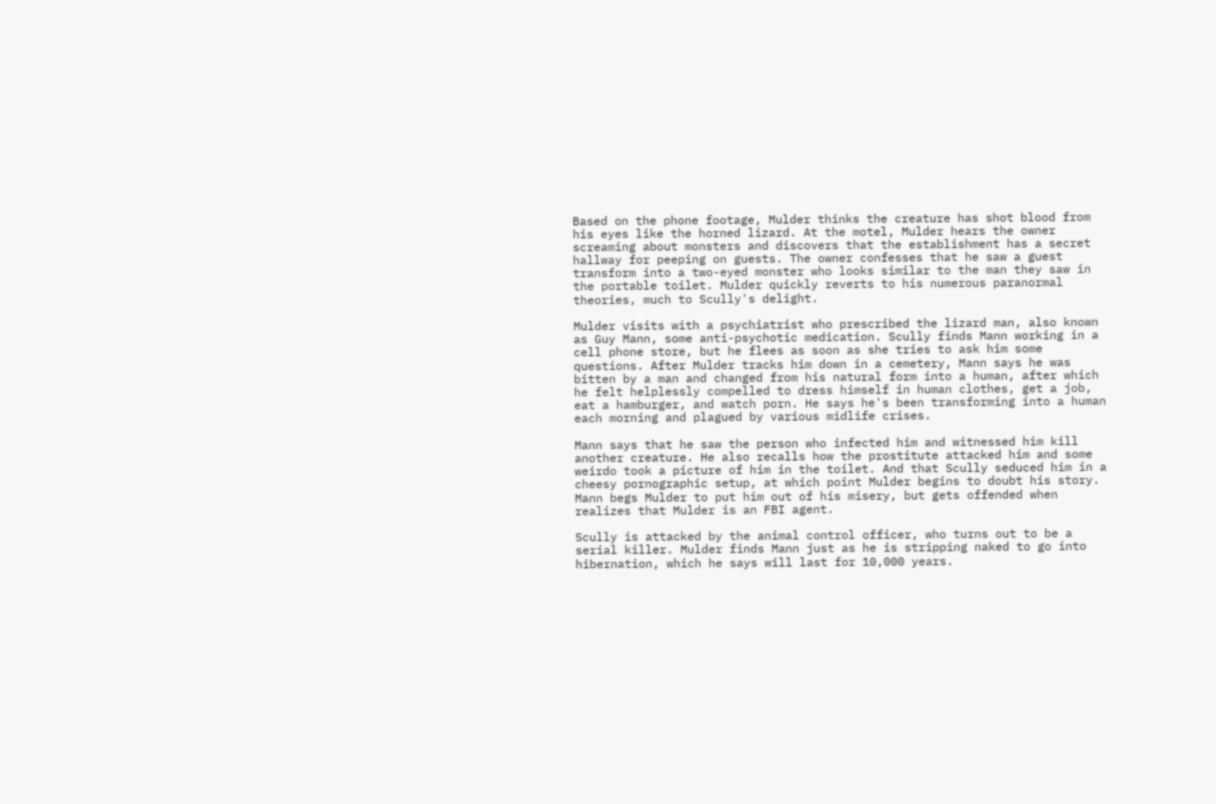Based on the phone footage, Mulder thinks the creature has shot blood from his eyes like the horned lizard. At the motel, Mulder hears the owner screaming about monsters and discovers that the establishment has a secret hallway for peeping on guests. The owner confesses that he saw a guest transform into a two-eyed monster who looks similar to the man they saw in the portable toilet. Mulder quickly reverts to his numerous paranormal theories, much to Scully's delight.

Mulder visits with a psychiatrist who prescribed the lizard man, also known as Guy Mann, some anti-psychotic medication. Scully finds Mann working in a cell phone store, but he flees as soon as she tries to ask him some questions. After Mulder tracks him down in a cemetery, Mann says he was bitten by a man and changed from his natural form into a human, after which he felt helplessly compelled to dress himself in human clothes, get a job, eat a hamburger, and watch porn. He says he's been transforming into a human each morning and plagued by various midlife crises.

Mann says that he saw the person who infected him and witnessed him kill another creature. He also recalls how the prostitute attacked him and some weirdo took a picture of him in the toilet. And that Scully seduced him in a cheesy pornographic setup, at which point Mulder begins to doubt his story. Mann begs Mulder to put him out of his misery, but gets offended when realizes that Mulder is an FBI agent.

Scully is attacked by the animal control officer, who turns out to be a serial killer. Mulder finds Mann just as he is stripping naked to go into hibernation, which he says will last for 10,000 years.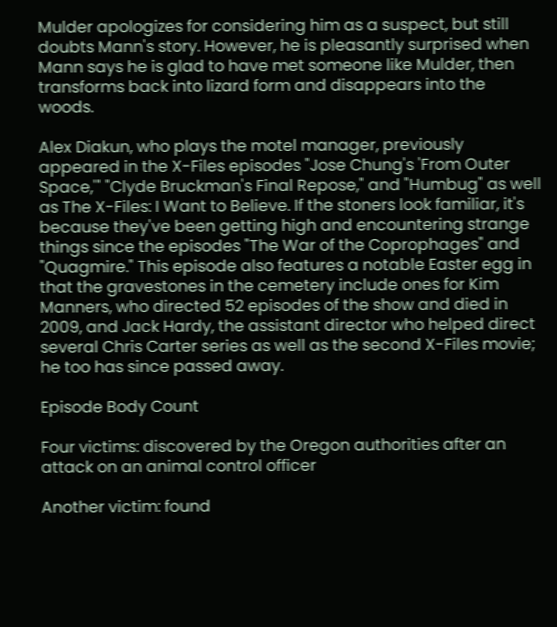Mulder apologizes for considering him as a suspect, but still doubts Mann's story. However, he is pleasantly surprised when Mann says he is glad to have met someone like Mulder, then transforms back into lizard form and disappears into the woods.

Alex Diakun, who plays the motel manager, previously appeared in the X-Files episodes "Jose Chung's 'From Outer Space,'" "Clyde Bruckman's Final Repose," and "Humbug" as well as The X-Files: I Want to Believe. If the stoners look familiar, it's because they've been getting high and encountering strange things since the episodes "The War of the Coprophages" and "Quagmire." This episode also features a notable Easter egg in that the gravestones in the cemetery include ones for Kim Manners, who directed 52 episodes of the show and died in 2009, and Jack Hardy, the assistant director who helped direct several Chris Carter series as well as the second X-Files movie; he too has since passed away.

Episode Body Count

Four victims: discovered by the Oregon authorities after an attack on an animal control officer

Another victim: found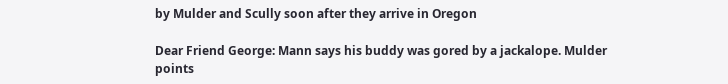by Mulder and Scully soon after they arrive in Oregon

Dear Friend George: Mann says his buddy was gored by a jackalope. Mulder points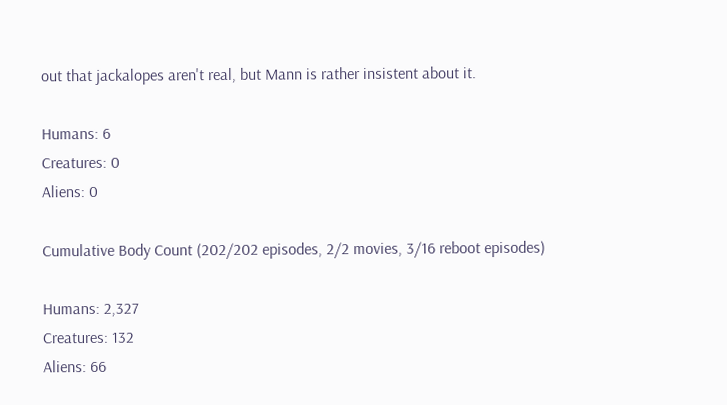out that jackalopes aren't real, but Mann is rather insistent about it.

Humans: 6
Creatures: 0
Aliens: 0

Cumulative Body Count (202/202 episodes, 2/2 movies, 3/16 reboot episodes)

Humans: 2,327
Creatures: 132
Aliens: 66